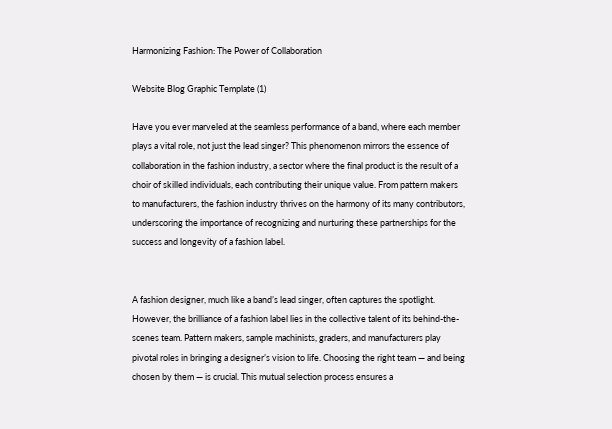Harmonizing Fashion: The Power of Collaboration

Website Blog Graphic Template (1)

Have you ever marveled at the seamless performance of a band, where each member plays a vital role, not just the lead singer? This phenomenon mirrors the essence of collaboration in the fashion industry, a sector where the final product is the result of a choir of skilled individuals, each contributing their unique value. From pattern makers to manufacturers, the fashion industry thrives on the harmony of its many contributors, underscoring the importance of recognizing and nurturing these partnerships for the success and longevity of a fashion label.


A fashion designer, much like a band’s lead singer, often captures the spotlight. However, the brilliance of a fashion label lies in the collective talent of its behind-the-scenes team. Pattern makers, sample machinists, graders, and manufacturers play pivotal roles in bringing a designer’s vision to life. Choosing the right team — and being chosen by them — is crucial. This mutual selection process ensures a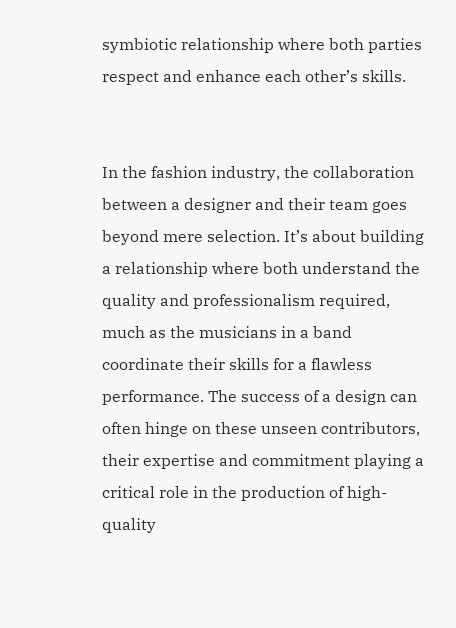symbiotic relationship where both parties respect and enhance each other’s skills.


In the fashion industry, the collaboration between a designer and their team goes beyond mere selection. It’s about building a relationship where both understand the quality and professionalism required, much as the musicians in a band coordinate their skills for a flawless performance. The success of a design can often hinge on these unseen contributors, their expertise and commitment playing a critical role in the production of high-quality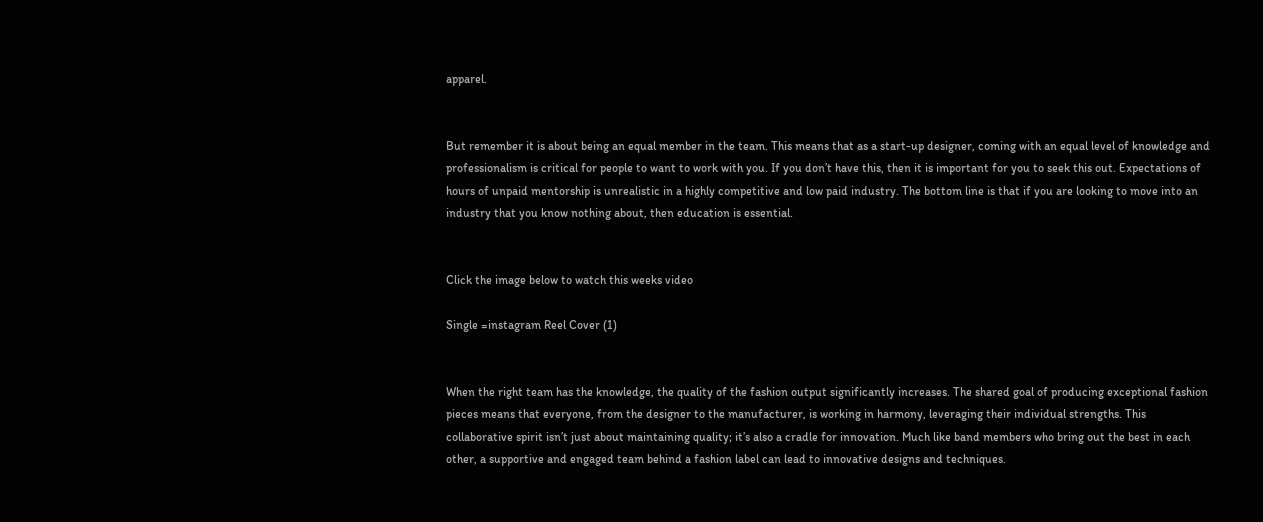apparel.


But remember it is about being an equal member in the team. This means that as a start-up designer, coming with an equal level of knowledge and professionalism is critical for people to want to work with you. If you don’t have this, then it is important for you to seek this out. Expectations of hours of unpaid mentorship is unrealistic in a highly competitive and low paid industry. The bottom line is that if you are looking to move into an industry that you know nothing about, then education is essential.


Click the image below to watch this weeks video

Single =instagram Reel Cover (1)


When the right team has the knowledge, the quality of the fashion output significantly increases. The shared goal of producing exceptional fashion pieces means that everyone, from the designer to the manufacturer, is working in harmony, leveraging their individual strengths. This collaborative spirit isn’t just about maintaining quality; it’s also a cradle for innovation. Much like band members who bring out the best in each other, a supportive and engaged team behind a fashion label can lead to innovative designs and techniques.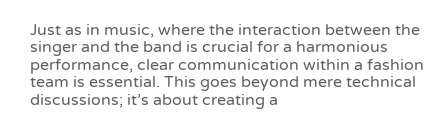Just as in music, where the interaction between the singer and the band is crucial for a harmonious performance, clear communication within a fashion team is essential. This goes beyond mere technical discussions; it’s about creating a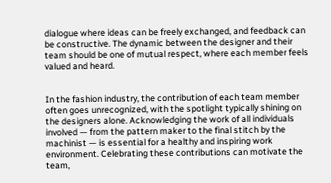dialogue where ideas can be freely exchanged, and feedback can be constructive. The dynamic between the designer and their team should be one of mutual respect, where each member feels valued and heard.


In the fashion industry, the contribution of each team member often goes unrecognized, with the spotlight typically shining on the designers alone. Acknowledging the work of all individuals involved — from the pattern maker to the final stitch by the machinist — is essential for a healthy and inspiring work environment. Celebrating these contributions can motivate the team,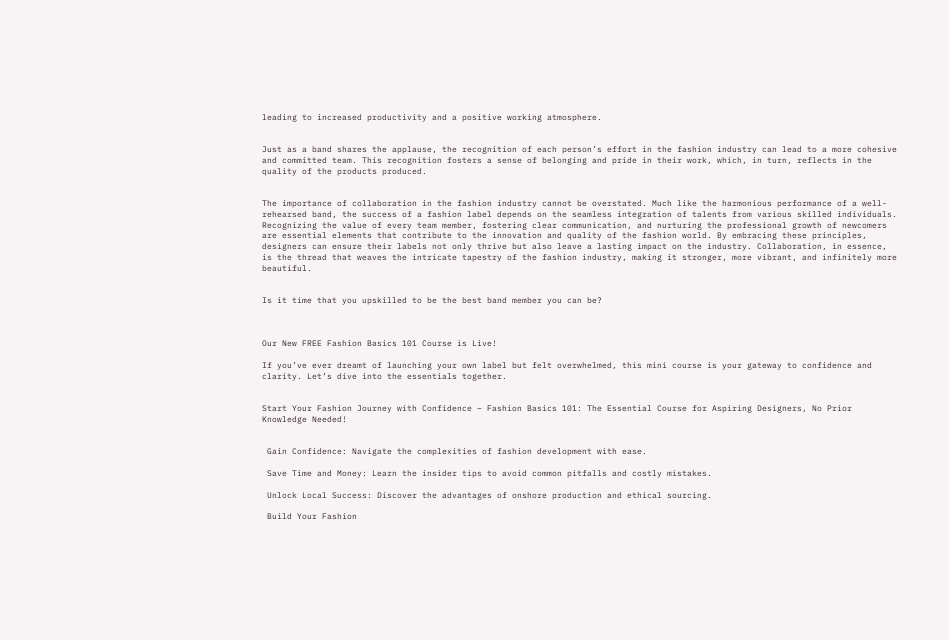leading to increased productivity and a positive working atmosphere.


Just as a band shares the applause, the recognition of each person’s effort in the fashion industry can lead to a more cohesive and committed team. This recognition fosters a sense of belonging and pride in their work, which, in turn, reflects in the quality of the products produced.


The importance of collaboration in the fashion industry cannot be overstated. Much like the harmonious performance of a well-rehearsed band, the success of a fashion label depends on the seamless integration of talents from various skilled individuals. Recognizing the value of every team member, fostering clear communication, and nurturing the professional growth of newcomers are essential elements that contribute to the innovation and quality of the fashion world. By embracing these principles, designers can ensure their labels not only thrive but also leave a lasting impact on the industry. Collaboration, in essence, is the thread that weaves the intricate tapestry of the fashion industry, making it stronger, more vibrant, and infinitely more beautiful.


Is it time that you upskilled to be the best band member you can be?



Our New FREE Fashion Basics 101 Course is Live!

If you’ve ever dreamt of launching your own label but felt overwhelmed, this mini course is your gateway to confidence and clarity. Let’s dive into the essentials together.


Start Your Fashion Journey with Confidence – Fashion Basics 101: The Essential Course for Aspiring Designers, No Prior Knowledge Needed!


 Gain Confidence: Navigate the complexities of fashion development with ease.

 Save Time and Money: Learn the insider tips to avoid common pitfalls and costly mistakes.

 Unlock Local Success: Discover the advantages of onshore production and ethical sourcing.

 Build Your Fashion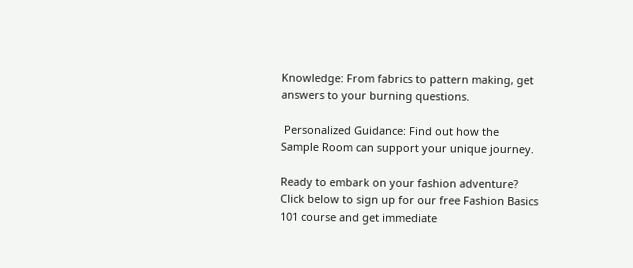Knowledge: From fabrics to pattern making, get answers to your burning questions.

 Personalized Guidance: Find out how the Sample Room can support your unique journey.

Ready to embark on your fashion adventure? Click below to sign up for our free Fashion Basics 101 course and get immediate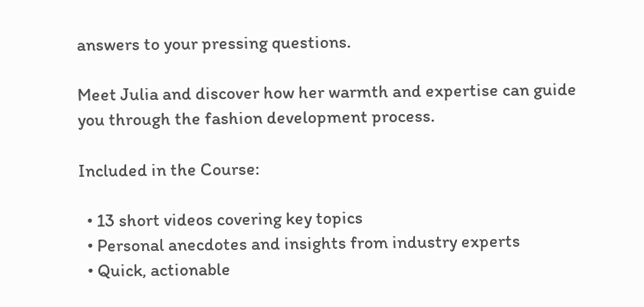answers to your pressing questions.

Meet Julia and discover how her warmth and expertise can guide you through the fashion development process.

Included in the Course:

  • 13 short videos covering key topics
  • Personal anecdotes and insights from industry experts
  • Quick, actionable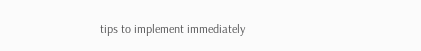tips to implement immediately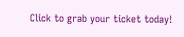Click to grab your ticket today!